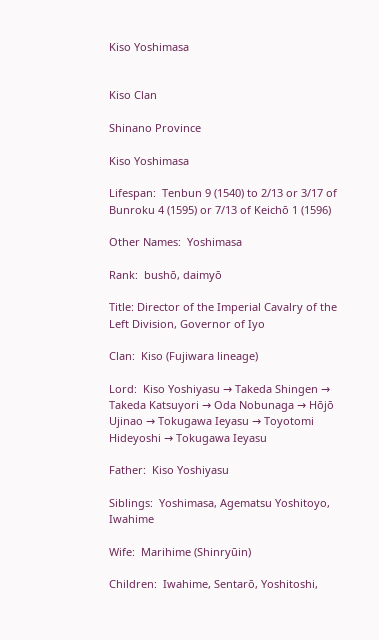Kiso Yoshimasa


Kiso Clan

Shinano Province

Kiso Yoshimasa

Lifespan:  Tenbun 9 (1540) to 2/13 or 3/17 of Bunroku 4 (1595) or 7/13 of Keichō 1 (1596)

Other Names:  Yoshimasa

Rank:  bushō, daimyō

Title: Director of the Imperial Cavalry of the Left Division, Governor of Iyo

Clan:  Kiso (Fujiwara lineage)

Lord:  Kiso Yoshiyasu → Takeda Shingen → Takeda Katsuyori → Oda Nobunaga → Hōjō Ujinao → Tokugawa Ieyasu → Toyotomi Hideyoshi → Tokugawa Ieyasu

Father:  Kiso Yoshiyasu

Siblings:  Yoshimasa, Agematsu Yoshitoyo, Iwahime

Wife:  Marihime (Shinryūin)

Children:  Iwahime, Sentarō, Yoshitoshi,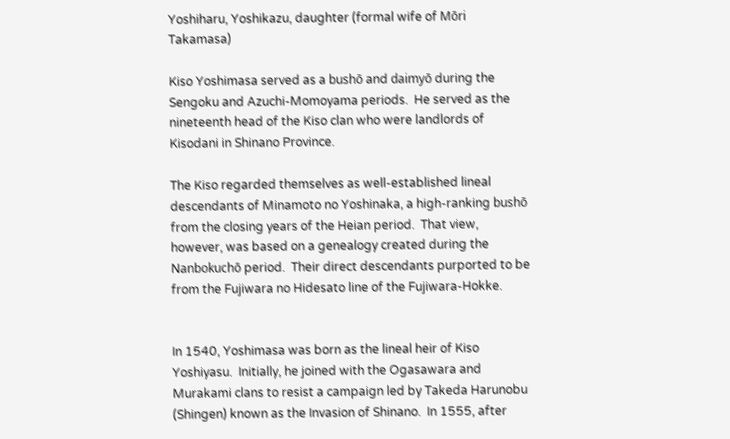Yoshiharu, Yoshikazu, daughter (formal wife of Mōri Takamasa)

Kiso Yoshimasa served as a bushō and daimyō during the Sengoku and Azuchi-Momoyama periods.  He served as the nineteenth head of the Kiso clan who were landlords of Kisodani in Shinano Province.

The Kiso regarded themselves as well-established lineal descendants of Minamoto no Yoshinaka, a high-ranking bushō from the closing years of the Heian period.  That view, however, was based on a genealogy created during the Nanbokuchō period.  Their direct descendants purported to be from the Fujiwara no Hidesato line of the Fujiwara-Hokke.


In 1540, Yoshimasa was born as the lineal heir of Kiso Yoshiyasu.  Initially, he joined with the Ogasawara and Murakami clans to resist a campaign led by Takeda Harunobu (Shingen) known as the Invasion of Shinano.  In 1555, after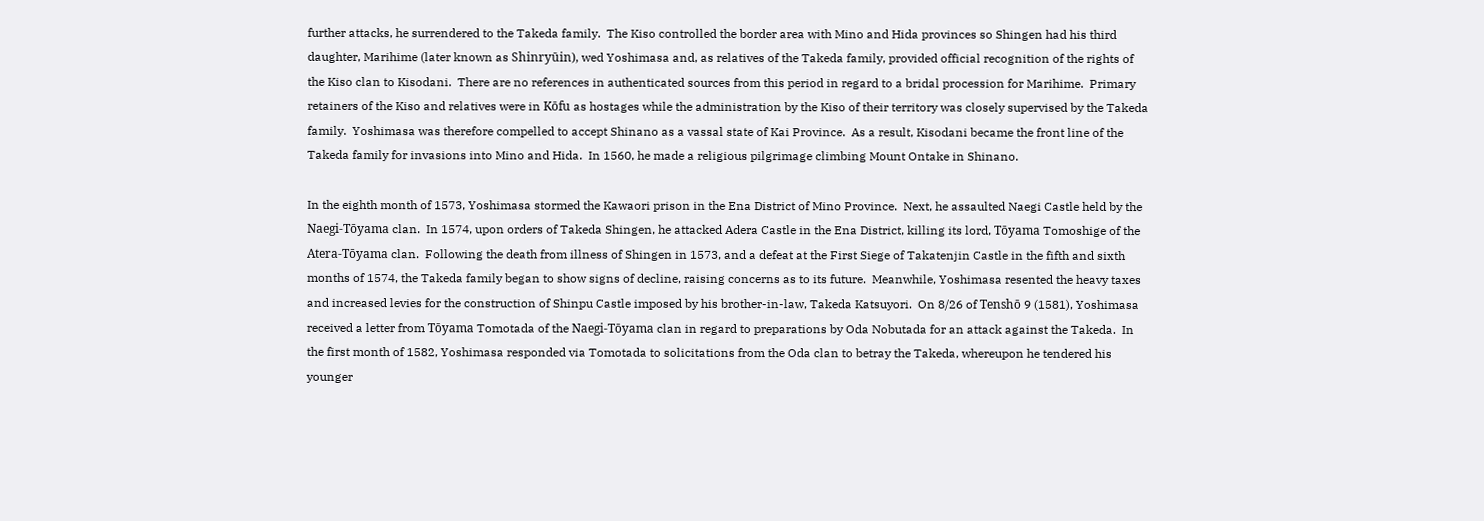further attacks, he surrendered to the Takeda family.  The Kiso controlled the border area with Mino and Hida provinces so Shingen had his third daughter, Marihime (later known as Shinryūin), wed Yoshimasa and, as relatives of the Takeda family, provided official recognition of the rights of the Kiso clan to Kisodani.  There are no references in authenticated sources from this period in regard to a bridal procession for Marihime.  Primary retainers of the Kiso and relatives were in Kōfu as hostages while the administration by the Kiso of their territory was closely supervised by the Takeda family.  Yoshimasa was therefore compelled to accept Shinano as a vassal state of Kai Province.  As a result, Kisodani became the front line of the Takeda family for invasions into Mino and Hida.  In 1560, he made a religious pilgrimage climbing Mount Ontake in Shinano.

In the eighth month of 1573, Yoshimasa stormed the Kawaori prison in the Ena District of Mino Province.  Next, he assaulted Naegi Castle held by the Naegi-Tōyama clan.  In 1574, upon orders of Takeda Shingen, he attacked Adera Castle in the Ena District, killing its lord, Tōyama Tomoshige of the Atera-Tōyama clan.  Following the death from illness of Shingen in 1573, and a defeat at the First Siege of Takatenjin Castle in the fifth and sixth months of 1574, the Takeda family began to show signs of decline, raising concerns as to its future.  Meanwhile, Yoshimasa resented the heavy taxes and increased levies for the construction of Shinpu Castle imposed by his brother-in-law, Takeda Katsuyori.  On 8/26 of Tenshō 9 (1581), Yoshimasa received a letter from Tōyama Tomotada of the Naegi-Tōyama clan in regard to preparations by Oda Nobutada for an attack against the Takeda.  In the first month of 1582, Yoshimasa responded via Tomotada to solicitations from the Oda clan to betray the Takeda, whereupon he tendered his younger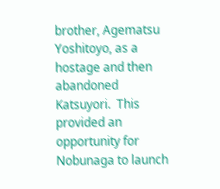brother, Agematsu Yoshitoyo, as a hostage and then abandoned Katsuyori.  This provided an opportunity for Nobunaga to launch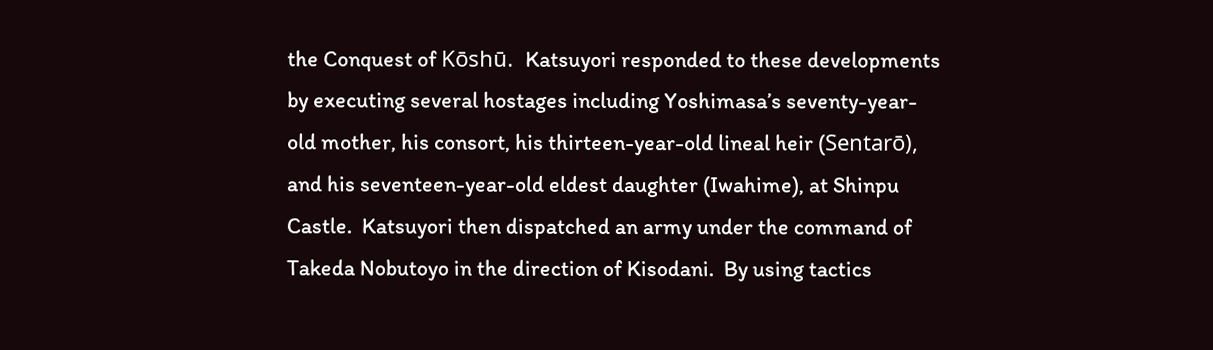the Conquest of Kōshū.  Katsuyori responded to these developments by executing several hostages including Yoshimasa’s seventy-year-old mother, his consort, his thirteen-year-old lineal heir (Sentarō), and his seventeen-year-old eldest daughter (Iwahime), at Shinpu Castle.  Katsuyori then dispatched an army under the command of Takeda Nobutoyo in the direction of Kisodani.  By using tactics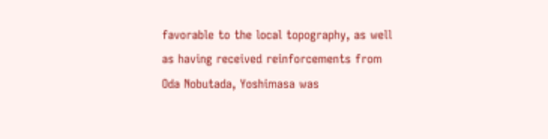favorable to the local topography, as well as having received reinforcements from Oda Nobutada, Yoshimasa was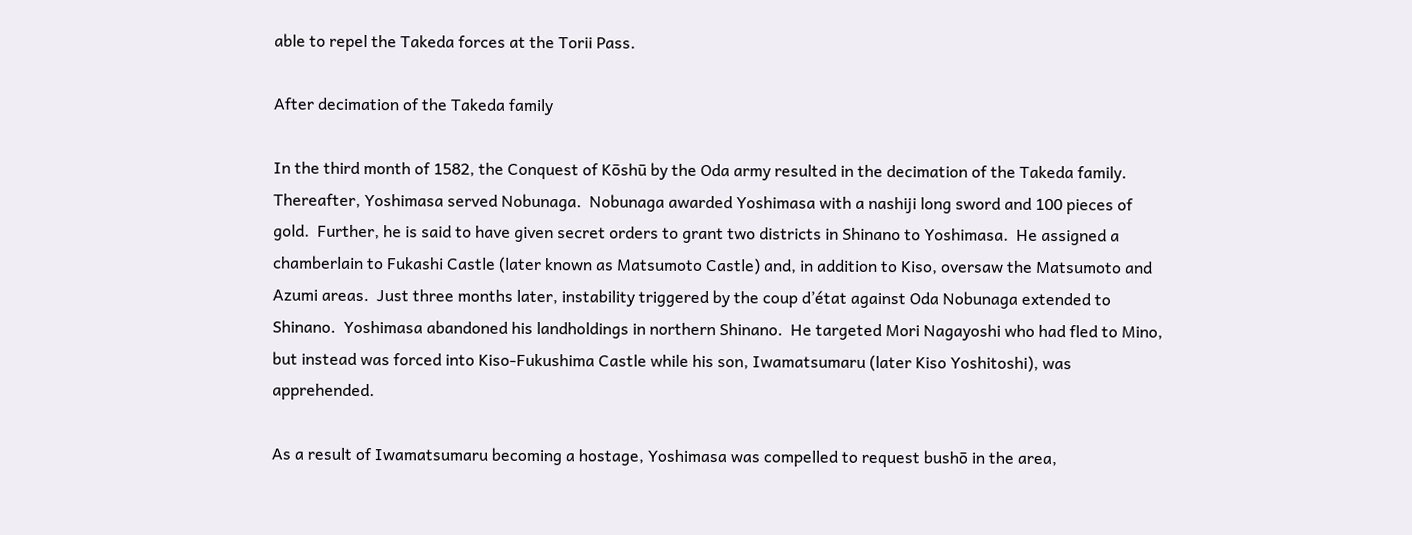able to repel the Takeda forces at the Torii Pass.

After decimation of the Takeda family

In the third month of 1582, the Conquest of Kōshū by the Oda army resulted in the decimation of the Takeda family.  Thereafter, Yoshimasa served Nobunaga.  Nobunaga awarded Yoshimasa with a nashiji long sword and 100 pieces of gold.  Further, he is said to have given secret orders to grant two districts in Shinano to Yoshimasa.  He assigned a chamberlain to Fukashi Castle (later known as Matsumoto Castle) and, in addition to Kiso, oversaw the Matsumoto and Azumi areas.  Just three months later, instability triggered by the coup d’état against Oda Nobunaga extended to Shinano.  Yoshimasa abandoned his landholdings in northern Shinano.  He targeted Mori Nagayoshi who had fled to Mino, but instead was forced into Kiso-Fukushima Castle while his son, Iwamatsumaru (later Kiso Yoshitoshi), was apprehended.

As a result of Iwamatsumaru becoming a hostage, Yoshimasa was compelled to request bushō in the area,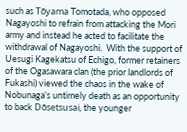such as Tōyama Tomotada, who opposed Nagayoshi to refrain from attacking the Mori army and instead he acted to facilitate the withdrawal of Nagayoshi.  With the support of Uesugi Kagekatsu of Echigo, former retainers of the Ogasawara clan (the prior landlords of Fukashi) viewed the chaos in the wake of Nobunaga’s untimely death as an opportunity to back Dōsetsusai, the younger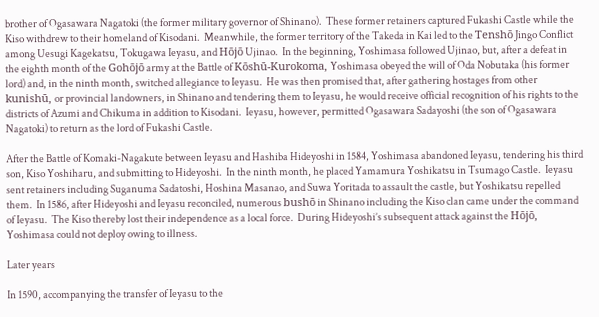brother of Ogasawara Nagatoki (the former military governor of Shinano).  These former retainers captured Fukashi Castle while the Kiso withdrew to their homeland of Kisodani.  Meanwhile, the former territory of the Takeda in Kai led to the Tenshō Jingo Conflict among Uesugi Kagekatsu, Tokugawa Ieyasu, and Hōjō Ujinao.  In the beginning, Yoshimasa followed Ujinao, but, after a defeat in the eighth month of the Gohōjō army at the Battle of Kōshū-Kurokoma, Yoshimasa obeyed the will of Oda Nobutaka (his former lord) and, in the ninth month, switched allegiance to Ieyasu.  He was then promised that, after gathering hostages from other kunishū, or provincial landowners, in Shinano and tendering them to Ieyasu, he would receive official recognition of his rights to the districts of Azumi and Chikuma in addition to Kisodani.  Ieyasu, however, permitted Ogasawara Sadayoshi (the son of Ogasawara Nagatoki) to return as the lord of Fukashi Castle.

After the Battle of Komaki-Nagakute between Ieyasu and Hashiba Hideyoshi in 1584, Yoshimasa abandoned Ieyasu, tendering his third son, Kiso Yoshiharu, and submitting to Hideyoshi.  In the ninth month, he placed Yamamura Yoshikatsu in Tsumago Castle.  Ieyasu sent retainers including Suganuma Sadatoshi, Hoshina Masanao, and Suwa Yoritada to assault the castle, but Yoshikatsu repelled them.  In 1586, after Hideyoshi and Ieyasu reconciled, numerous bushō in Shinano including the Kiso clan came under the command of Ieyasu.  The Kiso thereby lost their independence as a local force.  During Hideyoshi’s subsequent attack against the Hōjō, Yoshimasa could not deploy owing to illness.

Later years

In 1590, accompanying the transfer of Ieyasu to the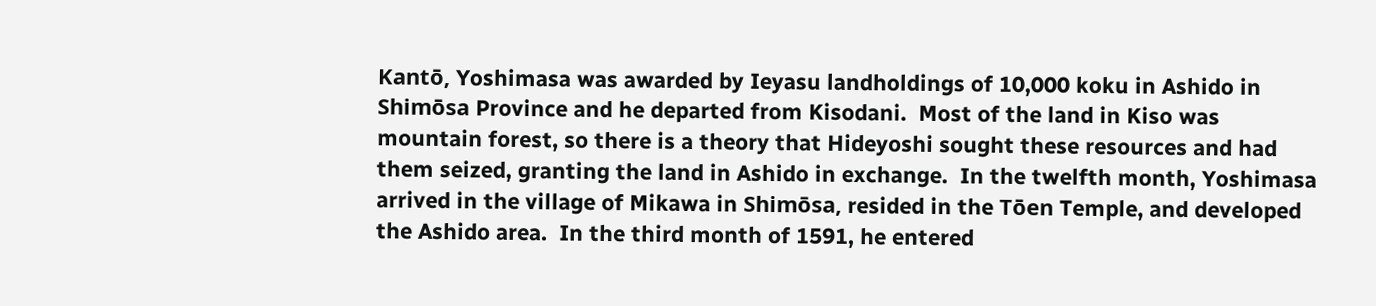Kantō, Yoshimasa was awarded by Ieyasu landholdings of 10,000 koku in Ashido in Shimōsa Province and he departed from Kisodani.  Most of the land in Kiso was mountain forest, so there is a theory that Hideyoshi sought these resources and had them seized, granting the land in Ashido in exchange.  In the twelfth month, Yoshimasa arrived in the village of Mikawa in Shimōsa, resided in the Tōen Temple, and developed the Ashido area.  In the third month of 1591, he entered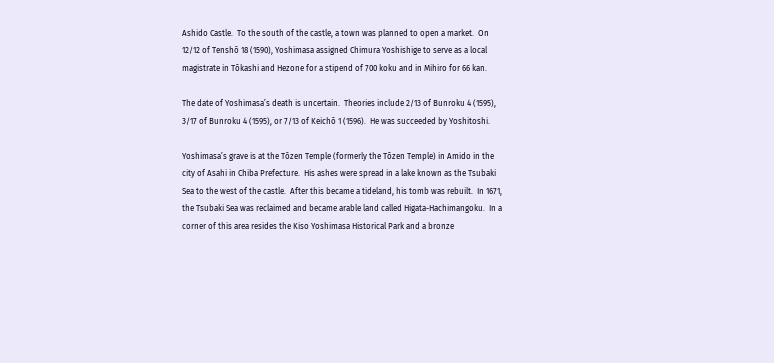Ashido Castle.  To the south of the castle, a town was planned to open a market.  On 12/12 of Tenshō 18 (1590), Yoshimasa assigned Chimura Yoshishige to serve as a local magistrate in Tōkashi and Hezone for a stipend of 700 koku and in Mihiro for 66 kan.

The date of Yoshimasa’s death is uncertain.  Theories include 2/13 of Bunroku 4 (1595), 3/17 of Bunroku 4 (1595), or 7/13 of Keichō 1 (1596).  He was succeeded by Yoshitoshi.

Yoshimasa’s grave is at the Tōzen Temple (formerly the Tōzen Temple) in Amido in the city of Asahi in Chiba Prefecture.  His ashes were spread in a lake known as the Tsubaki Sea to the west of the castle.  After this became a tideland, his tomb was rebuilt.  In 1671, the Tsubaki Sea was reclaimed and became arable land called Higata-Hachimangoku.  In a corner of this area resides the Kiso Yoshimasa Historical Park and a bronze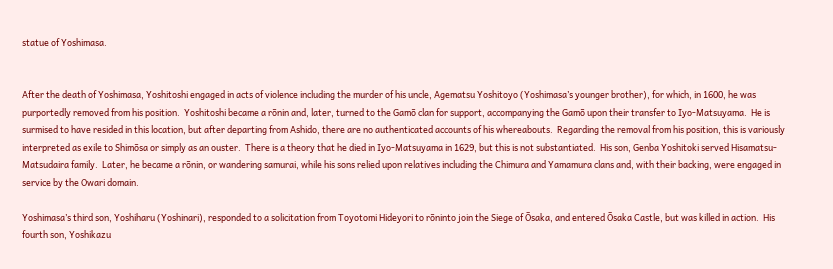statue of Yoshimasa.


After the death of Yoshimasa, Yoshitoshi engaged in acts of violence including the murder of his uncle, Agematsu Yoshitoyo (Yoshimasa’s younger brother), for which, in 1600, he was purportedly removed from his position.  Yoshitoshi became a rōnin and, later, turned to the Gamō clan for support, accompanying the Gamō upon their transfer to Iyo-Matsuyama.  He is surmised to have resided in this location, but after departing from Ashido, there are no authenticated accounts of his whereabouts.  Regarding the removal from his position, this is variously interpreted as exile to Shimōsa or simply as an ouster.  There is a theory that he died in Iyo-Matsuyama in 1629, but this is not substantiated.  His son, Genba Yoshitoki served Hisamatsu-Matsudaira family.  Later, he became a rōnin, or wandering samurai, while his sons relied upon relatives including the Chimura and Yamamura clans and, with their backing, were engaged in service by the Owari domain.

Yoshimasa’s third son, Yoshiharu (Yoshinari), responded to a solicitation from Toyotomi Hideyori to rōninto join the Siege of Ōsaka, and entered Ōsaka Castle, but was killed in action.  His fourth son, Yoshikazu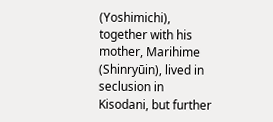(Yoshimichi), together with his mother, Marihime (Shinryūin), lived in seclusion in Kisodani, but further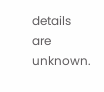details are unknown.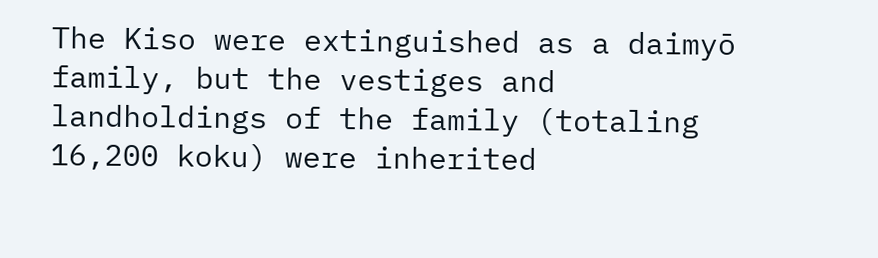The Kiso were extinguished as a daimyō family, but the vestiges and landholdings of the family (totaling 16,200 koku) were inherited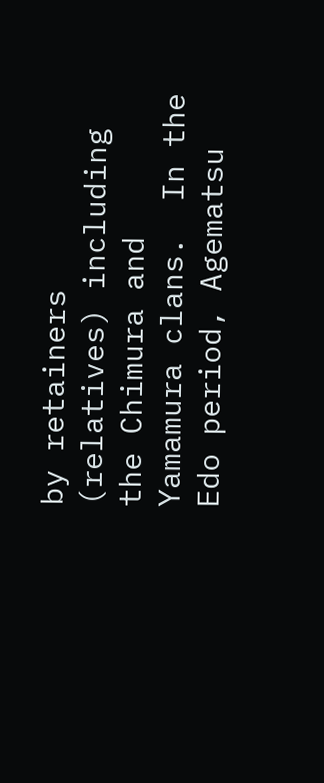by retainers (relatives) including the Chimura and Yamamura clans.  In the Edo period, Agematsu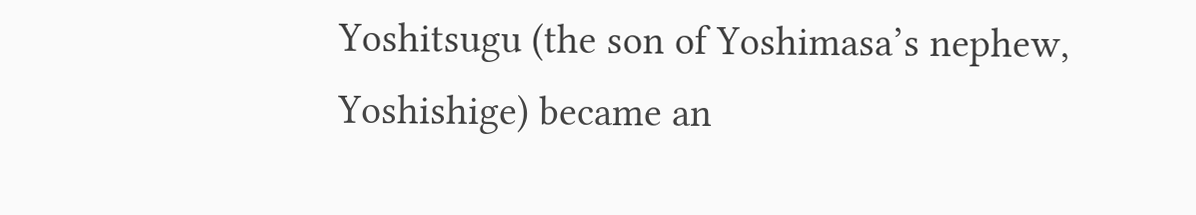Yoshitsugu (the son of Yoshimasa’s nephew, Yoshishige) became an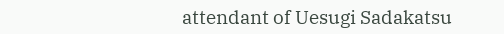attendant of Uesugi Sadakatsu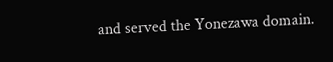and served the Yonezawa domain.